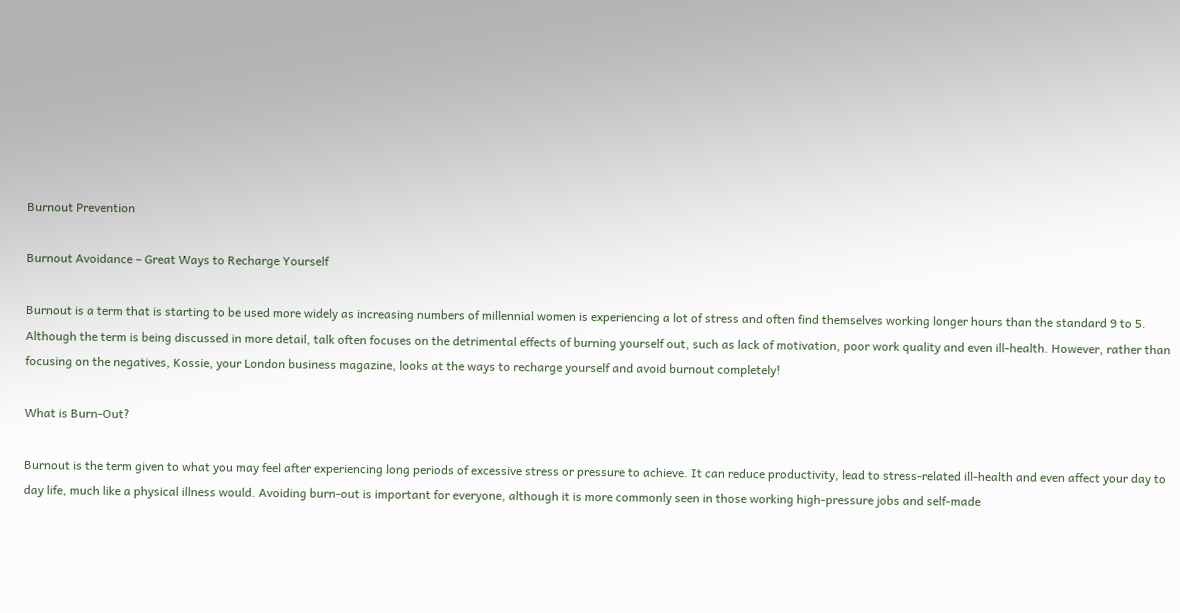Burnout Prevention

Burnout Avoidance – Great Ways to Recharge Yourself

Burnout is a term that is starting to be used more widely as increasing numbers of millennial women is experiencing a lot of stress and often find themselves working longer hours than the standard 9 to 5. Although the term is being discussed in more detail, talk often focuses on the detrimental effects of burning yourself out, such as lack of motivation, poor work quality and even ill-health. However, rather than focusing on the negatives, Kossie, your London business magazine, looks at the ways to recharge yourself and avoid burnout completely!

What is Burn-Out?

Burnout is the term given to what you may feel after experiencing long periods of excessive stress or pressure to achieve. It can reduce productivity, lead to stress-related ill-health and even affect your day to day life, much like a physical illness would. Avoiding burn-out is important for everyone, although it is more commonly seen in those working high-pressure jobs and self-made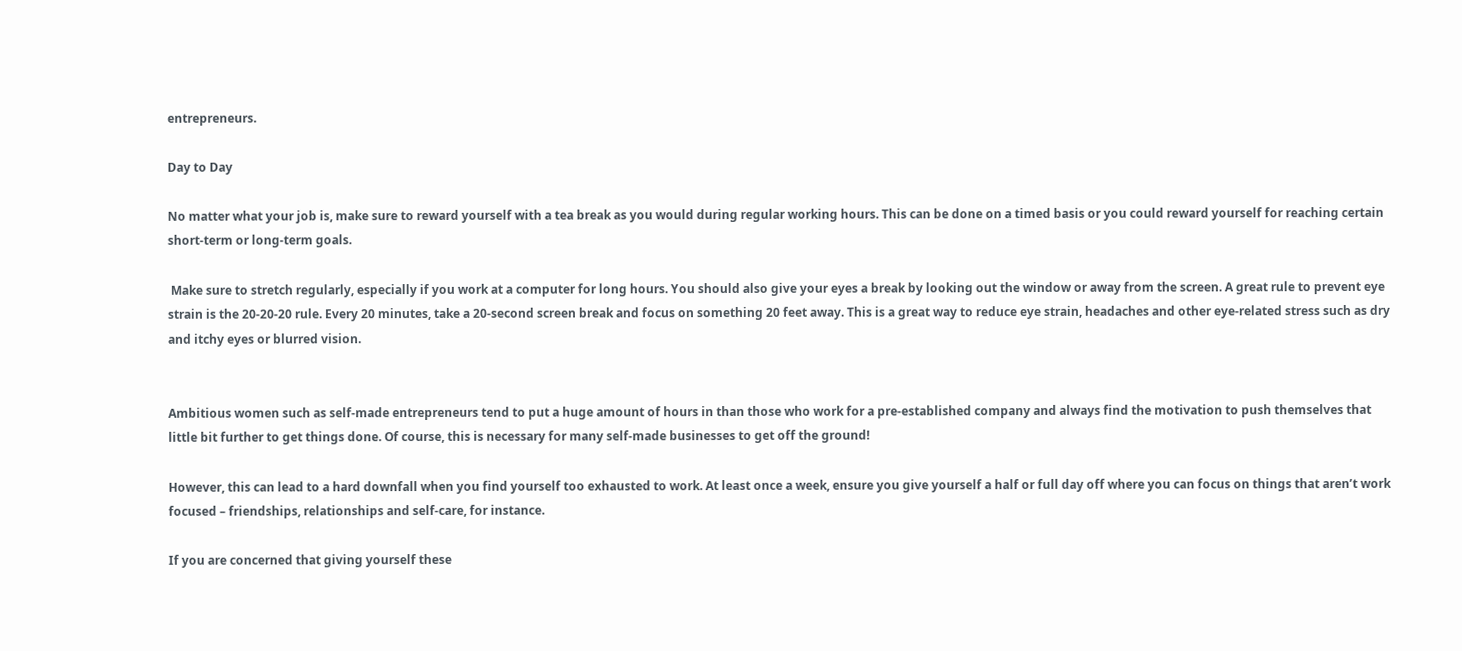entrepreneurs.

Day to Day

No matter what your job is, make sure to reward yourself with a tea break as you would during regular working hours. This can be done on a timed basis or you could reward yourself for reaching certain short-term or long-term goals.

 Make sure to stretch regularly, especially if you work at a computer for long hours. You should also give your eyes a break by looking out the window or away from the screen. A great rule to prevent eye strain is the 20-20-20 rule. Every 20 minutes, take a 20-second screen break and focus on something 20 feet away. This is a great way to reduce eye strain, headaches and other eye-related stress such as dry and itchy eyes or blurred vision.


Ambitious women such as self-made entrepreneurs tend to put a huge amount of hours in than those who work for a pre-established company and always find the motivation to push themselves that little bit further to get things done. Of course, this is necessary for many self-made businesses to get off the ground!

However, this can lead to a hard downfall when you find yourself too exhausted to work. At least once a week, ensure you give yourself a half or full day off where you can focus on things that aren’t work focused – friendships, relationships and self-care, for instance.

If you are concerned that giving yourself these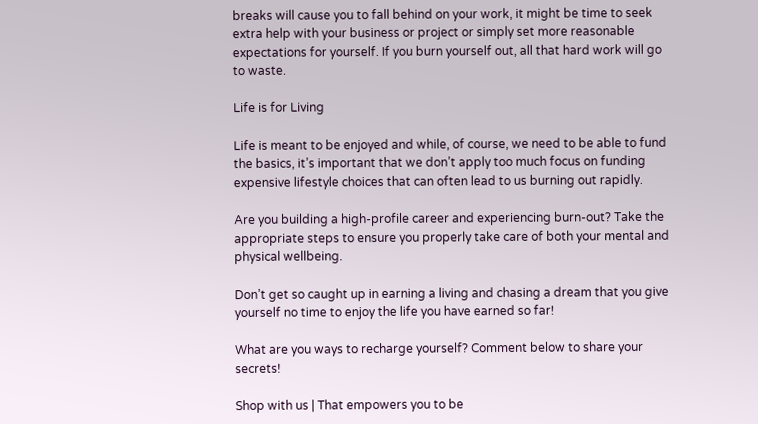breaks will cause you to fall behind on your work, it might be time to seek extra help with your business or project or simply set more reasonable expectations for yourself. If you burn yourself out, all that hard work will go to waste.

Life is for Living

Life is meant to be enjoyed and while, of course, we need to be able to fund the basics, it’s important that we don’t apply too much focus on funding expensive lifestyle choices that can often lead to us burning out rapidly.

Are you building a high-profile career and experiencing burn-out? Take the appropriate steps to ensure you properly take care of both your mental and physical wellbeing.

Don’t get so caught up in earning a living and chasing a dream that you give yourself no time to enjoy the life you have earned so far!

What are you ways to recharge yourself? Comment below to share your secrets!

Shop with us | That empowers you to be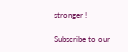stronger !

Subscribe to our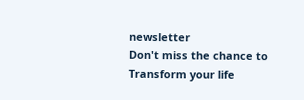newsletter
Don't miss the chance to
Transform your life